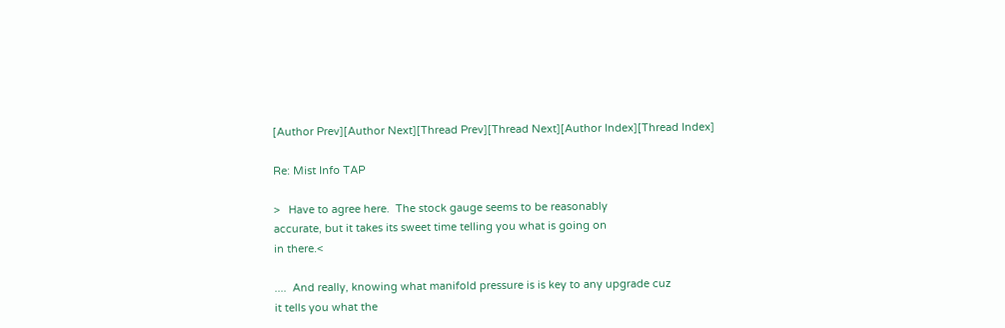[Author Prev][Author Next][Thread Prev][Thread Next][Author Index][Thread Index]

Re: Mist Info TAP

>   Have to agree here.  The stock gauge seems to be reasonably
accurate, but it takes its sweet time telling you what is going on
in there.<

....  And really, knowing what manifold pressure is is key to any upgrade cuz
it tells you what the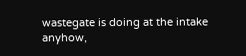wastegate is doing at the intake anyhow,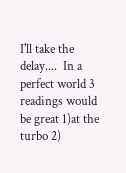I'll take the
delay....  In a perfect world 3 readings would be great 1)at the turbo 2)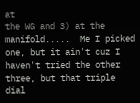at
the WG and 3) at the manifold.....  Me I picked one, but it ain't cuz I
haven't tried the other three, but that triple dial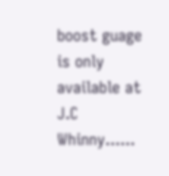boost guage is only
available at J.C Whinny......